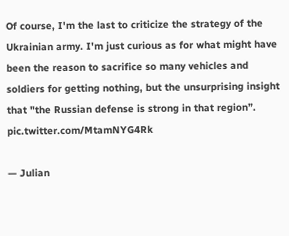Of course, I'm the last to criticize the strategy of the Ukrainian army. I'm just curious as for what might have been the reason to sacrifice so many vehicles and soldiers for getting nothing, but the unsurprising insight that "the Russian defense is strong in that region”. pic.twitter.com/MtamNYG4Rk

— Julian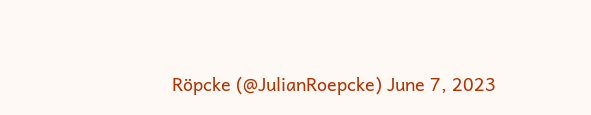Röpcke (@JulianRoepcke) June 7, 2023